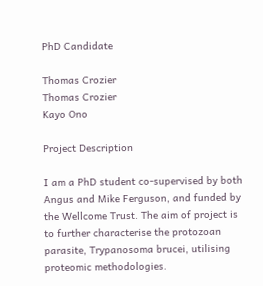PhD Candidate

Thomas Crozier
Thomas Crozier
Kayo Ono

Project Description

I am a PhD student co-supervised by both Angus and Mike Ferguson, and funded by the Wellcome Trust. The aim of project is to further characterise the protozoan parasite, Trypanosoma brucei, utilising proteomic methodologies.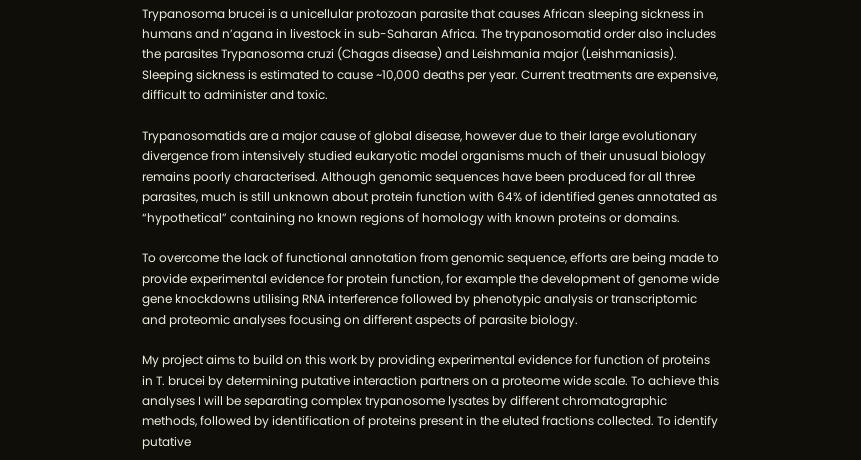Trypanosoma brucei is a unicellular protozoan parasite that causes African sleeping sickness in humans and n’agana in livestock in sub-Saharan Africa. The trypanosomatid order also includes the parasites Trypanosoma cruzi (Chagas disease) and Leishmania major (Leishmaniasis). Sleeping sickness is estimated to cause ~10,000 deaths per year. Current treatments are expensive, difficult to administer and toxic.

Trypanosomatids are a major cause of global disease, however due to their large evolutionary divergence from intensively studied eukaryotic model organisms much of their unusual biology remains poorly characterised. Although genomic sequences have been produced for all three parasites, much is still unknown about protein function with 64% of identified genes annotated as “hypothetical” containing no known regions of homology with known proteins or domains.

To overcome the lack of functional annotation from genomic sequence, efforts are being made to provide experimental evidence for protein function, for example the development of genome wide gene knockdowns utilising RNA interference followed by phenotypic analysis or transcriptomic and proteomic analyses focusing on different aspects of parasite biology.

My project aims to build on this work by providing experimental evidence for function of proteins in T. brucei by determining putative interaction partners on a proteome wide scale. To achieve this analyses I will be separating complex trypanosome lysates by different chromatographic methods, followed by identification of proteins present in the eluted fractions collected. To identify putative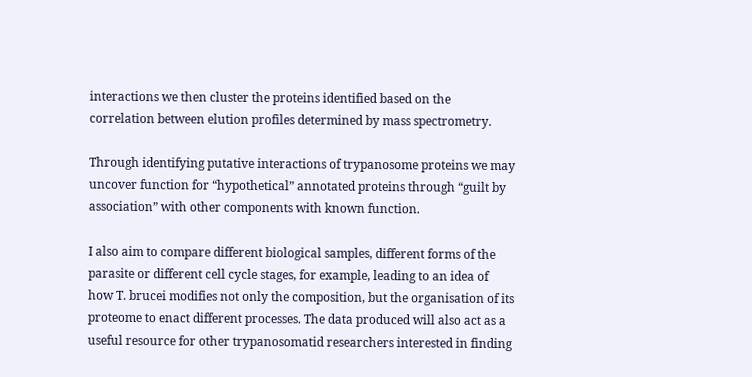interactions we then cluster the proteins identified based on the correlation between elution profiles determined by mass spectrometry.

Through identifying putative interactions of trypanosome proteins we may uncover function for “hypothetical” annotated proteins through “guilt by association” with other components with known function.

I also aim to compare different biological samples, different forms of the parasite or different cell cycle stages, for example, leading to an idea of how T. brucei modifies not only the composition, but the organisation of its proteome to enact different processes. The data produced will also act as a useful resource for other trypanosomatid researchers interested in finding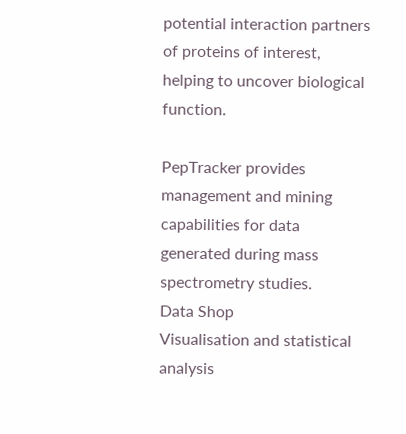potential interaction partners of proteins of interest, helping to uncover biological function.

PepTracker provides management and mining capabilities for data generated during mass spectrometry studies.
Data Shop
Visualisation and statistical analysis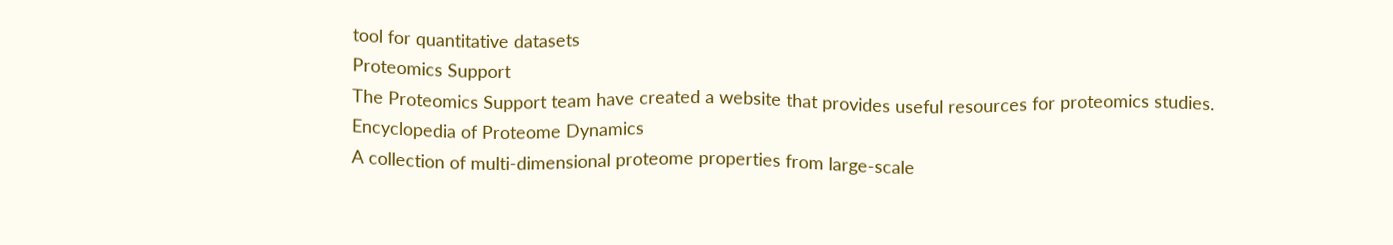tool for quantitative datasets
Proteomics Support
The Proteomics Support team have created a website that provides useful resources for proteomics studies.
Encyclopedia of Proteome Dynamics
A collection of multi-dimensional proteome properties from large-scale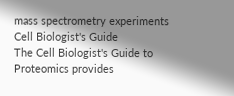mass spectrometry experiments
Cell Biologist's Guide
The Cell Biologist's Guide to Proteomics provides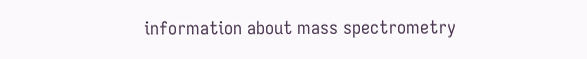information about mass spectrometry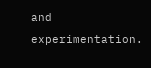and experimentation.